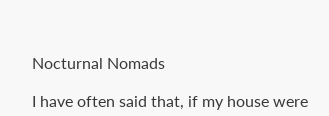Nocturnal Nomads

I have often said that, if my house were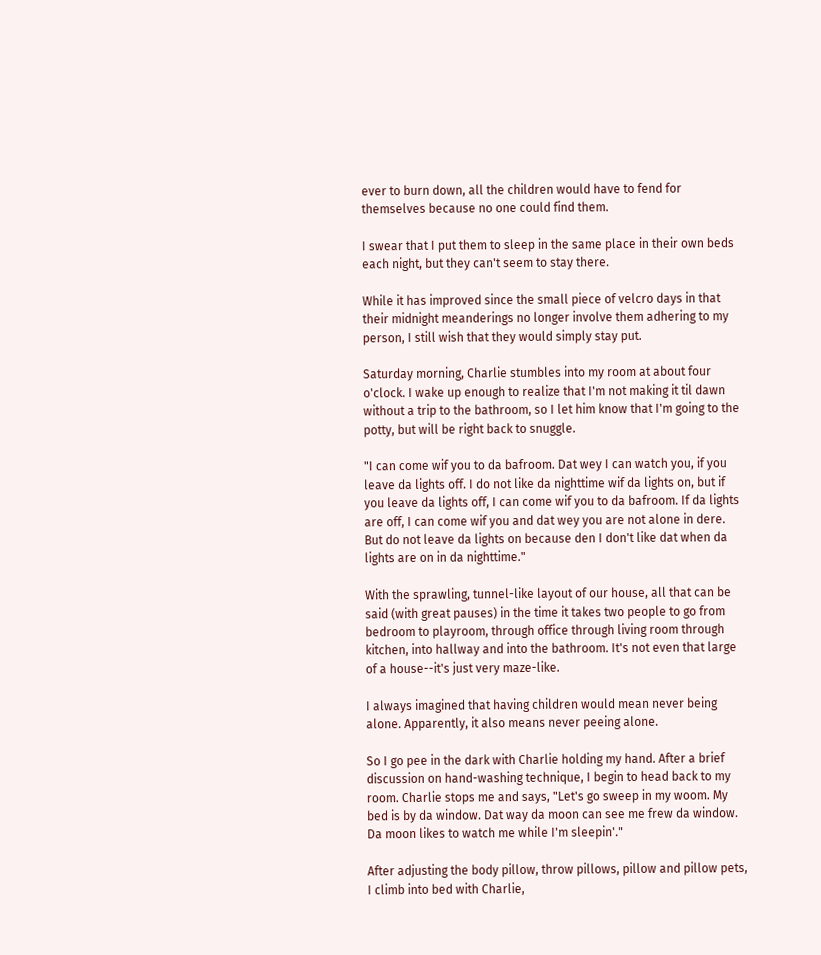ever to burn down, all the children would have to fend for themselves because no one could find them.

I swear that I put them to sleep in the same place in their own beds each night, but they can't seem to stay there.

While it has improved since the small piece of velcro days in that their midnight meanderings no longer involve them adhering to my person, I still wish that they would simply stay put.

Saturday morning, Charlie stumbles into my room at about four o'clock. I wake up enough to realize that I'm not making it til dawn without a trip to the bathroom, so I let him know that I'm going to the potty, but will be right back to snuggle.

"I can come wif you to da bafroom. Dat wey I can watch you, if you leave da lights off. I do not like da nighttime wif da lights on, but if you leave da lights off, I can come wif you to da bafroom. If da lights are off, I can come wif you and dat wey you are not alone in dere. But do not leave da lights on because den I don't like dat when da lights are on in da nighttime."

With the sprawling, tunnel-like layout of our house, all that can be said (with great pauses) in the time it takes two people to go from bedroom to playroom, through office through living room through kitchen, into hallway and into the bathroom. It's not even that large of a house--it's just very maze-like.

I always imagined that having children would mean never being alone. Apparently, it also means never peeing alone.

So I go pee in the dark with Charlie holding my hand. After a brief discussion on hand-washing technique, I begin to head back to my room. Charlie stops me and says, "Let's go sweep in my woom. My bed is by da window. Dat way da moon can see me frew da window. Da moon likes to watch me while I'm sleepin'."

After adjusting the body pillow, throw pillows, pillow and pillow pets, I climb into bed with Charlie,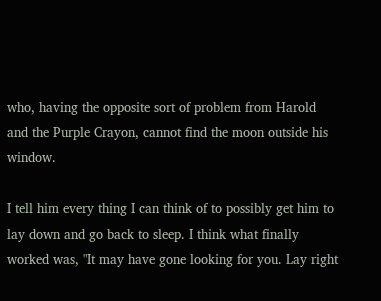who, having the opposite sort of problem from Harold and the Purple Crayon, cannot find the moon outside his window.

I tell him every thing I can think of to possibly get him to lay down and go back to sleep. I think what finally worked was, "It may have gone looking for you. Lay right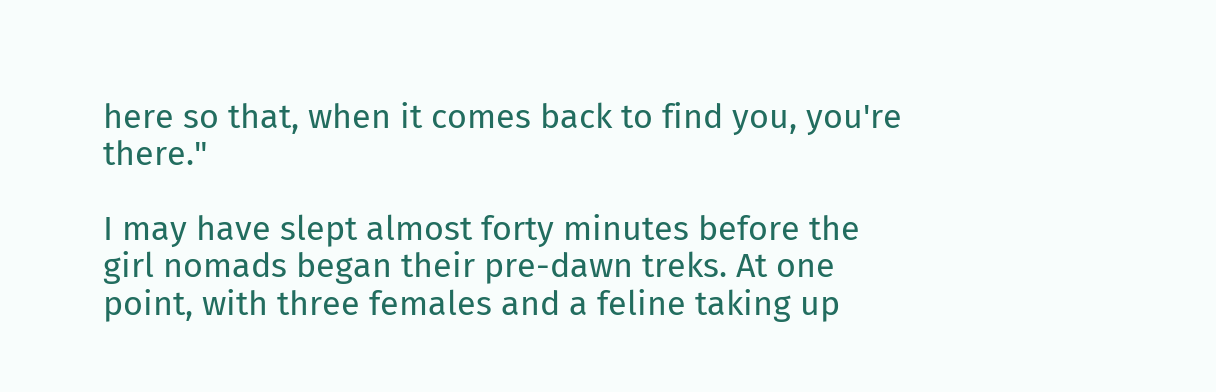here so that, when it comes back to find you, you're there."

I may have slept almost forty minutes before the girl nomads began their pre-dawn treks. At one point, with three females and a feline taking up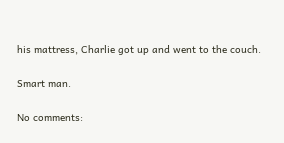his mattress, Charlie got up and went to the couch.

Smart man.

No comments: